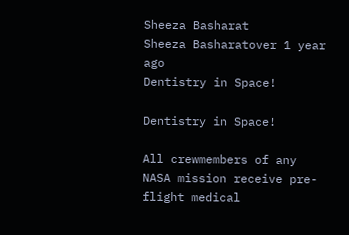Sheeza Basharat
Sheeza Basharatover 1 year ago
Dentistry in Space!

Dentistry in Space!

All crewmembers of any NASA mission receive pre-flight medical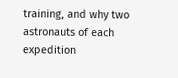training, and why two astronauts of each expedition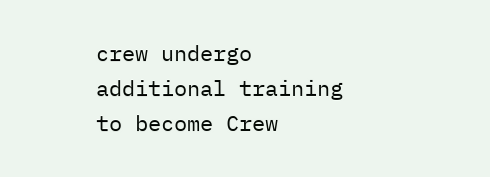crew undergo additional training to become Crew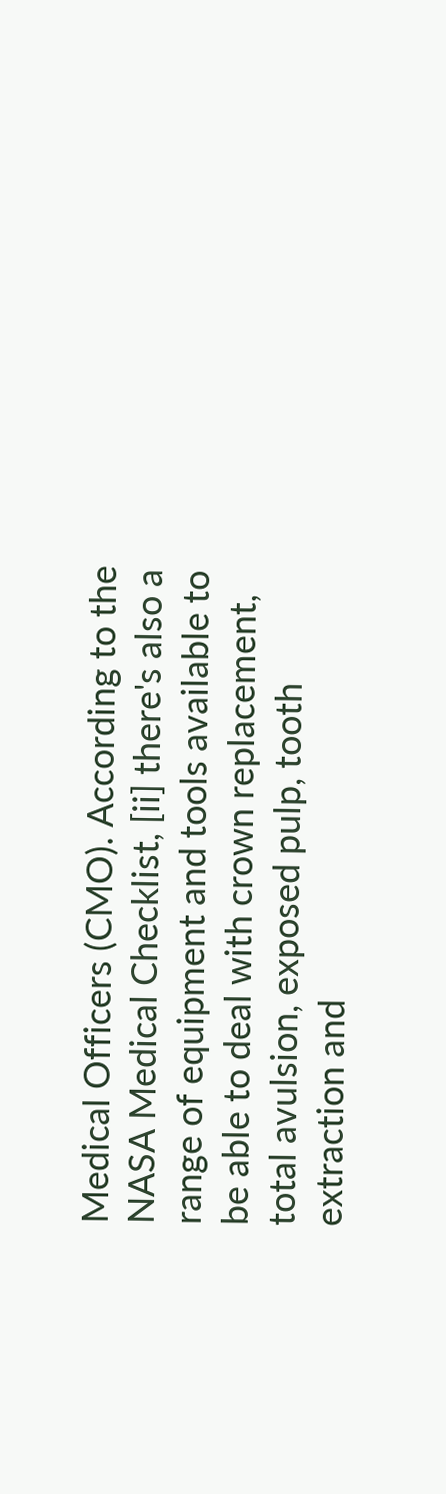Medical Officers (CMO). According to the NASA Medical Checklist, [ii] there's also a range of equipment and tools available to be able to deal with crown replacement, total avulsion, exposed pulp, tooth extraction and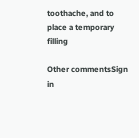toothache, and to place a temporary filling

Other commentsSign in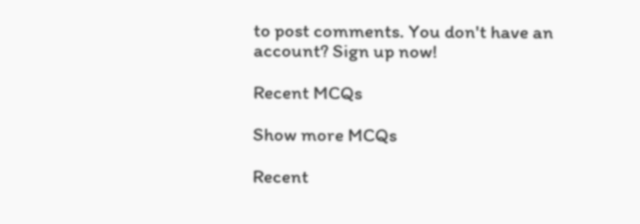to post comments. You don't have an account? Sign up now!

Recent MCQs

Show more MCQs

Recent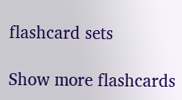flashcard sets

Show more flashcards